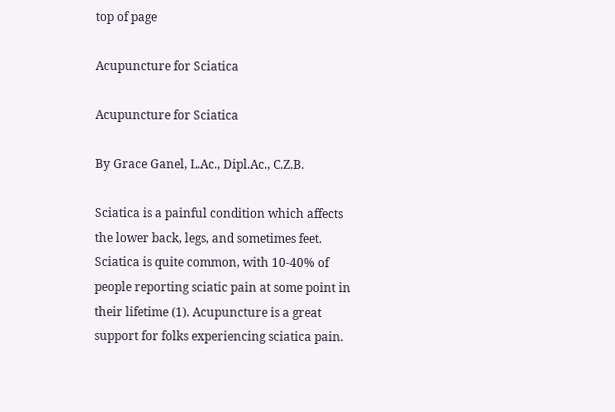top of page

Acupuncture for Sciatica

Acupuncture for Sciatica

By Grace Ganel, L.Ac., Dipl.Ac., C.Z.B.

Sciatica is a painful condition which affects the lower back, legs, and sometimes feet. Sciatica is quite common, with 10-40% of people reporting sciatic pain at some point in their lifetime (1). Acupuncture is a great support for folks experiencing sciatica pain.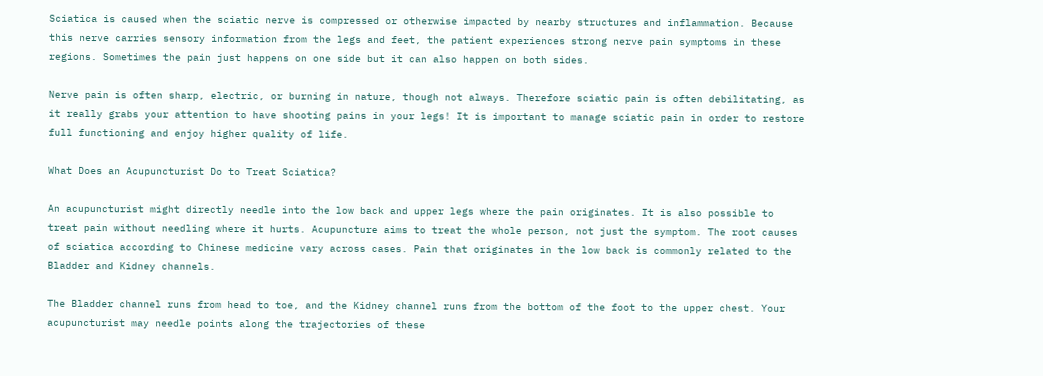Sciatica is caused when the sciatic nerve is compressed or otherwise impacted by nearby structures and inflammation. Because this nerve carries sensory information from the legs and feet, the patient experiences strong nerve pain symptoms in these regions. Sometimes the pain just happens on one side but it can also happen on both sides.

Nerve pain is often sharp, electric, or burning in nature, though not always. Therefore sciatic pain is often debilitating, as it really grabs your attention to have shooting pains in your legs! It is important to manage sciatic pain in order to restore full functioning and enjoy higher quality of life.

What Does an Acupuncturist Do to Treat Sciatica?

An acupuncturist might directly needle into the low back and upper legs where the pain originates. It is also possible to treat pain without needling where it hurts. Acupuncture aims to treat the whole person, not just the symptom. The root causes of sciatica according to Chinese medicine vary across cases. Pain that originates in the low back is commonly related to the Bladder and Kidney channels.

The Bladder channel runs from head to toe, and the Kidney channel runs from the bottom of the foot to the upper chest. Your acupuncturist may needle points along the trajectories of these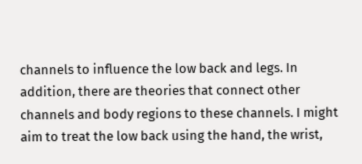channels to influence the low back and legs. In addition, there are theories that connect other channels and body regions to these channels. I might aim to treat the low back using the hand, the wrist,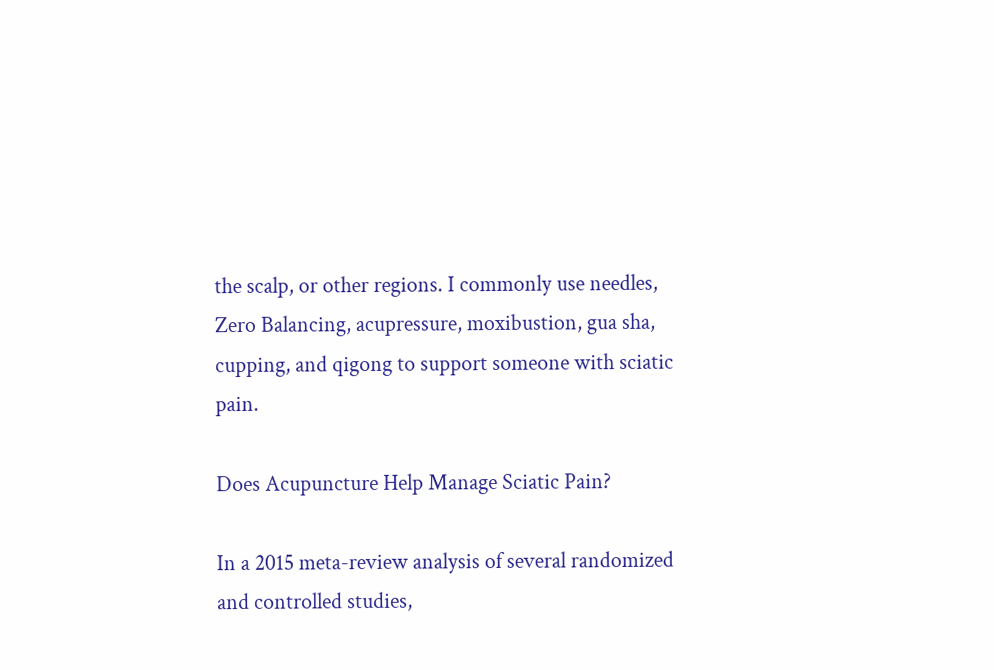the scalp, or other regions. I commonly use needles, Zero Balancing, acupressure, moxibustion, gua sha, cupping, and qigong to support someone with sciatic pain.

Does Acupuncture Help Manage Sciatic Pain?

In a 2015 meta-review analysis of several randomized and controlled studies,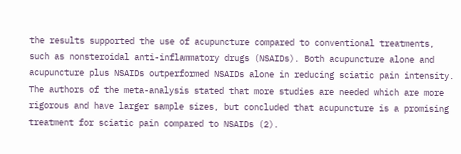the results supported the use of acupuncture compared to conventional treatments, such as nonsteroidal anti-inflammatory drugs (NSAIDs). Both acupuncture alone and acupuncture plus NSAIDs outperformed NSAIDs alone in reducing sciatic pain intensity. The authors of the meta-analysis stated that more studies are needed which are more rigorous and have larger sample sizes, but concluded that acupuncture is a promising treatment for sciatic pain compared to NSAIDs (2).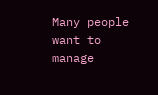Many people want to manage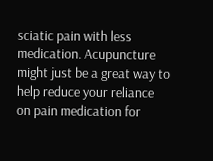sciatic pain with less medication. Acupuncture might just be a great way to help reduce your reliance on pain medication for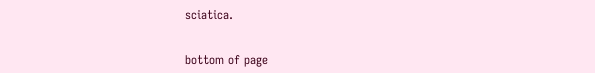sciatica.


bottom of page